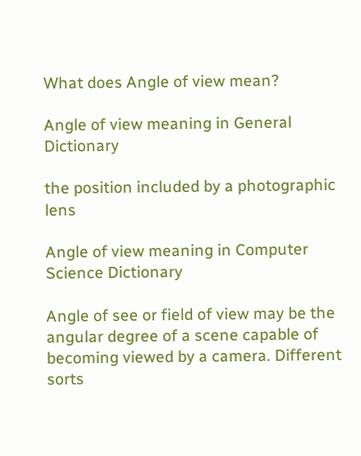What does Angle of view mean?

Angle of view meaning in General Dictionary

the position included by a photographic lens

Angle of view meaning in Computer Science Dictionary

Angle of see or field of view may be the angular degree of a scene capable of becoming viewed by a camera. Different sorts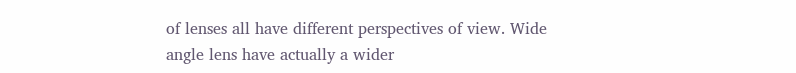of lenses all have different perspectives of view. Wide angle lens have actually a wider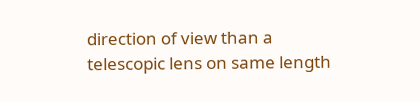direction of view than a telescopic lens on same length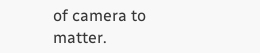of camera to matter.